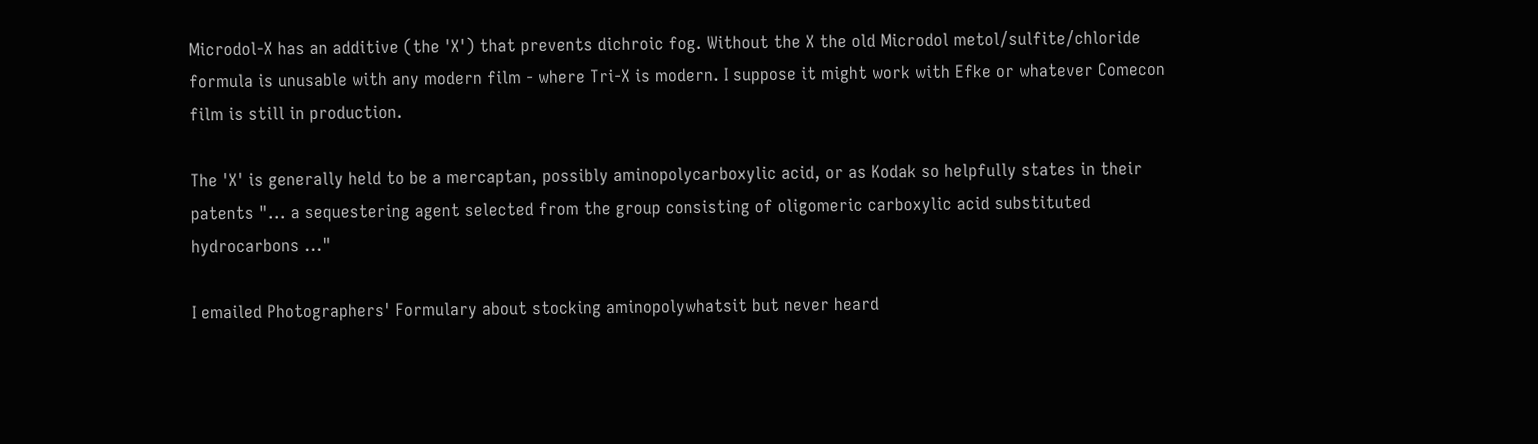Microdol-X has an additive (the 'X') that prevents dichroic fog. Without the X the old Microdol metol/sulfite/chloride formula is unusable with any modern film - where Tri-X is modern. I suppose it might work with Efke or whatever Comecon film is still in production.

The 'X' is generally held to be a mercaptan, possibly aminopolycarboxylic acid, or as Kodak so helpfully states in their patents "... a sequestering agent selected from the group consisting of oligomeric carboxylic acid substituted hydrocarbons ..."

I emailed Photographers' Formulary about stocking aminopolywhatsit but never heard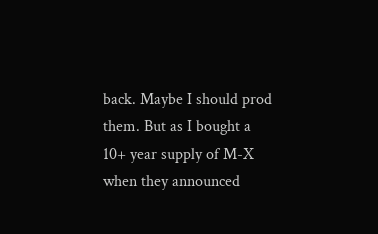back. Maybe I should prod them. But as I bought a 10+ year supply of M-X when they announced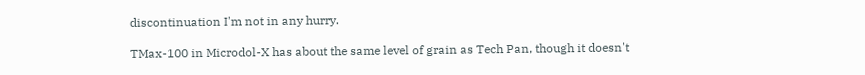discontinuation I'm not in any hurry.

TMax-100 in Microdol-X has about the same level of grain as Tech Pan, though it doesn't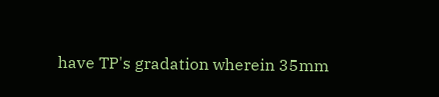have TP's gradation wherein 35mm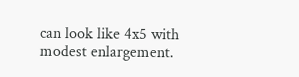can look like 4x5 with modest enlargement.